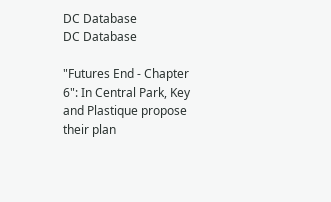DC Database
DC Database

"Futures End - Chapter 6": In Central Park, Key and Plastique propose their plan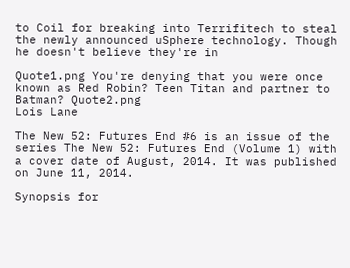to Coil for breaking into Terrifitech to steal the newly announced uSphere technology. Though he doesn't believe they're in

Quote1.png You're denying that you were once known as Red Robin? Teen Titan and partner to Batman? Quote2.png
Lois Lane

The New 52: Futures End #6 is an issue of the series The New 52: Futures End (Volume 1) with a cover date of August, 2014. It was published on June 11, 2014.

Synopsis for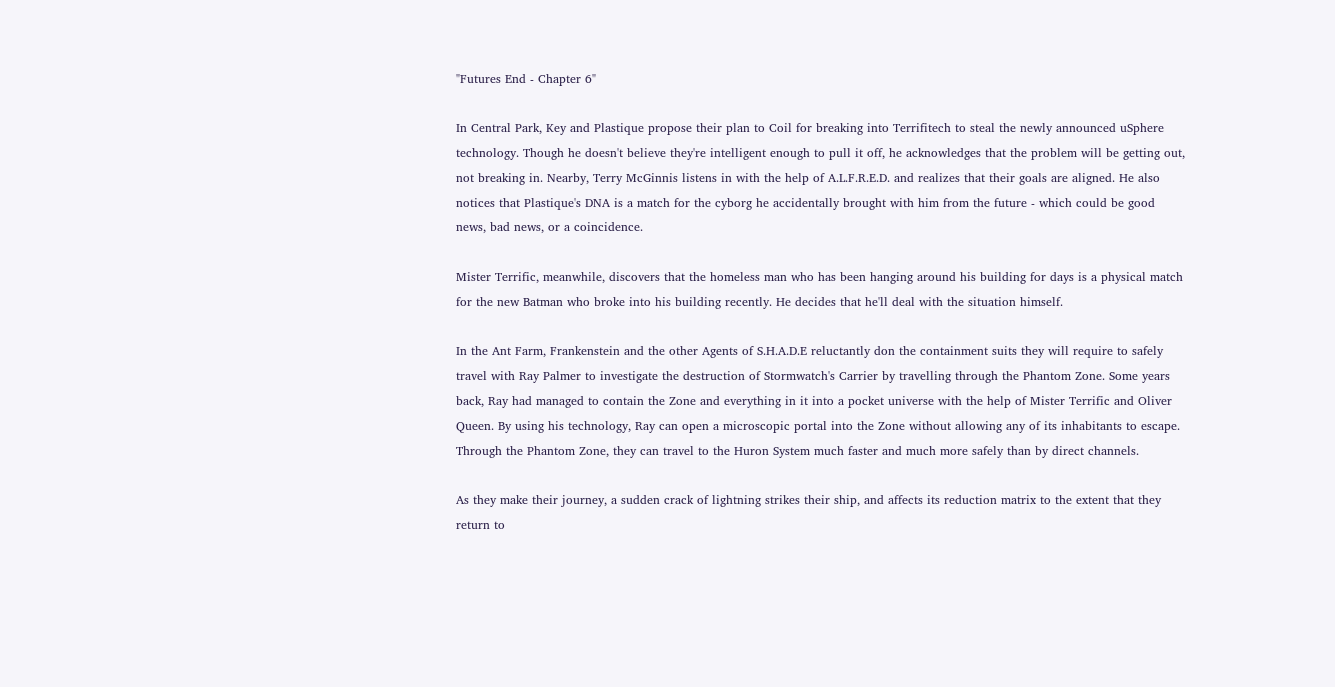"Futures End - Chapter 6"

In Central Park, Key and Plastique propose their plan to Coil for breaking into Terrifitech to steal the newly announced uSphere technology. Though he doesn't believe they're intelligent enough to pull it off, he acknowledges that the problem will be getting out, not breaking in. Nearby, Terry McGinnis listens in with the help of A.L.F.R.E.D. and realizes that their goals are aligned. He also notices that Plastique's DNA is a match for the cyborg he accidentally brought with him from the future - which could be good news, bad news, or a coincidence.

Mister Terrific, meanwhile, discovers that the homeless man who has been hanging around his building for days is a physical match for the new Batman who broke into his building recently. He decides that he'll deal with the situation himself.

In the Ant Farm, Frankenstein and the other Agents of S.H.A.D.E reluctantly don the containment suits they will require to safely travel with Ray Palmer to investigate the destruction of Stormwatch's Carrier by travelling through the Phantom Zone. Some years back, Ray had managed to contain the Zone and everything in it into a pocket universe with the help of Mister Terrific and Oliver Queen. By using his technology, Ray can open a microscopic portal into the Zone without allowing any of its inhabitants to escape. Through the Phantom Zone, they can travel to the Huron System much faster and much more safely than by direct channels.

As they make their journey, a sudden crack of lightning strikes their ship, and affects its reduction matrix to the extent that they return to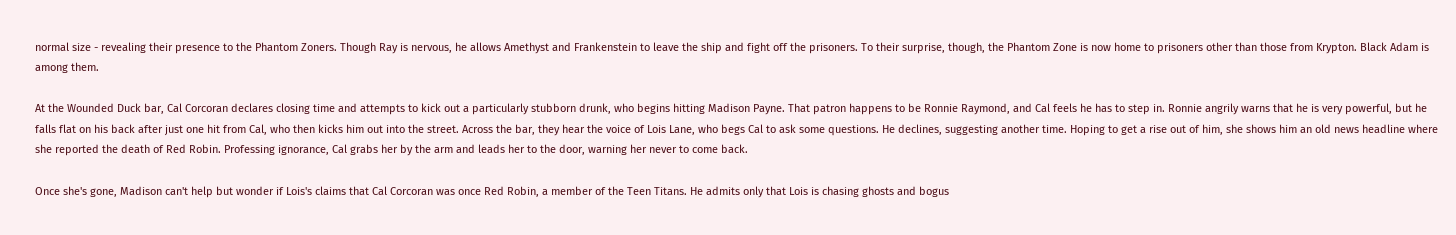normal size - revealing their presence to the Phantom Zoners. Though Ray is nervous, he allows Amethyst and Frankenstein to leave the ship and fight off the prisoners. To their surprise, though, the Phantom Zone is now home to prisoners other than those from Krypton. Black Adam is among them.

At the Wounded Duck bar, Cal Corcoran declares closing time and attempts to kick out a particularly stubborn drunk, who begins hitting Madison Payne. That patron happens to be Ronnie Raymond, and Cal feels he has to step in. Ronnie angrily warns that he is very powerful, but he falls flat on his back after just one hit from Cal, who then kicks him out into the street. Across the bar, they hear the voice of Lois Lane, who begs Cal to ask some questions. He declines, suggesting another time. Hoping to get a rise out of him, she shows him an old news headline where she reported the death of Red Robin. Professing ignorance, Cal grabs her by the arm and leads her to the door, warning her never to come back.

Once she's gone, Madison can't help but wonder if Lois's claims that Cal Corcoran was once Red Robin, a member of the Teen Titans. He admits only that Lois is chasing ghosts and bogus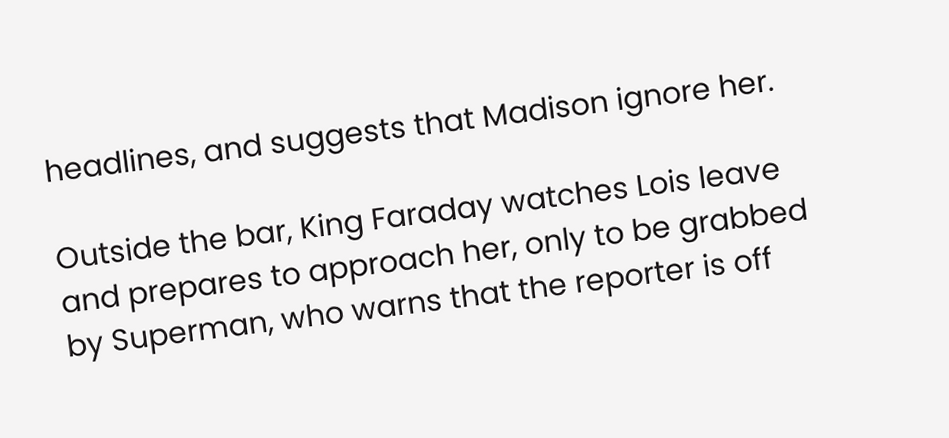headlines, and suggests that Madison ignore her.

Outside the bar, King Faraday watches Lois leave and prepares to approach her, only to be grabbed by Superman, who warns that the reporter is off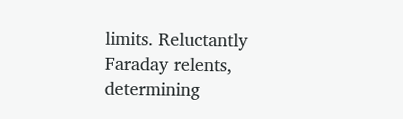limits. Reluctantly Faraday relents, determining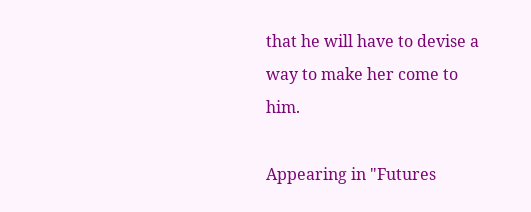that he will have to devise a way to make her come to him.

Appearing in "Futures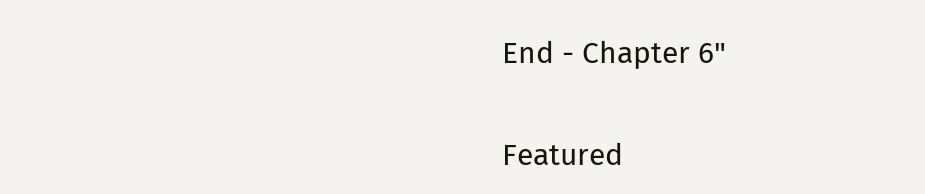End - Chapter 6"

Featured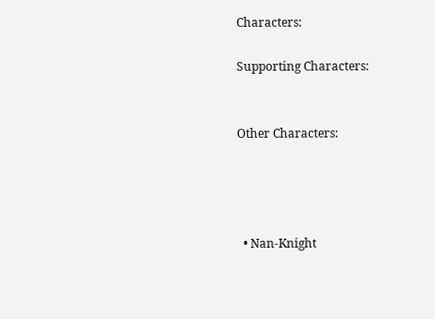Characters:

Supporting Characters:


Other Characters:




  • Nan-Knight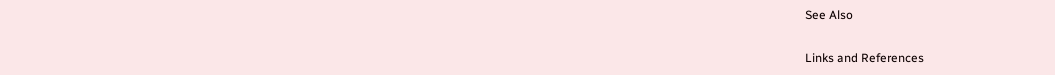See Also

Links and References